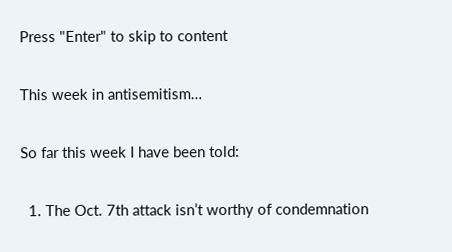Press "Enter" to skip to content

This week in antisemitism…

So far this week I have been told:

  1. The Oct. 7th attack isn’t worthy of condemnation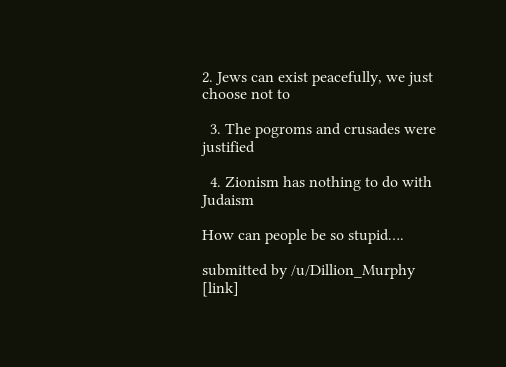2. Jews can exist peacefully, we just choose not to

  3. The pogroms and crusades were justified

  4. Zionism has nothing to do with Judaism

How can people be so stupid….

submitted by /u/Dillion_Murphy
[link]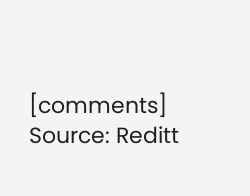[comments]
Source: Reditt